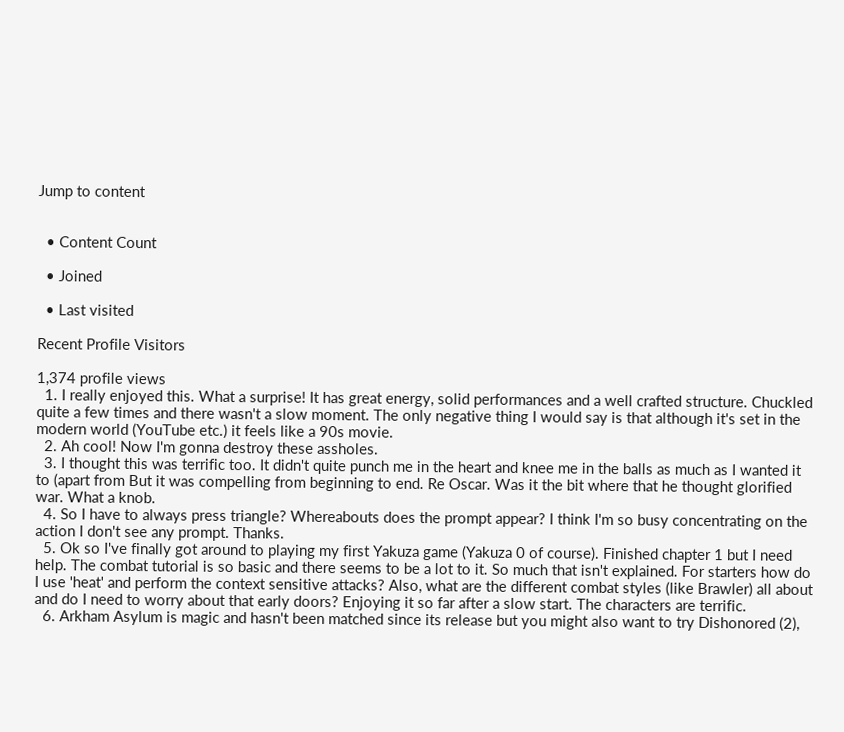Jump to content


  • Content Count

  • Joined

  • Last visited

Recent Profile Visitors

1,374 profile views
  1. I really enjoyed this. What a surprise! It has great energy, solid performances and a well crafted structure. Chuckled quite a few times and there wasn't a slow moment. The only negative thing I would say is that although it's set in the modern world (YouTube etc.) it feels like a 90s movie.
  2. Ah cool! Now I'm gonna destroy these assholes.
  3. I thought this was terrific too. It didn't quite punch me in the heart and knee me in the balls as much as I wanted it to (apart from But it was compelling from beginning to end. Re Oscar. Was it the bit where that he thought glorified war. What a knob.
  4. So I have to always press triangle? Whereabouts does the prompt appear? I think I'm so busy concentrating on the action I don't see any prompt. Thanks.
  5. Ok so I've finally got around to playing my first Yakuza game (Yakuza 0 of course). Finished chapter 1 but I need help. The combat tutorial is so basic and there seems to be a lot to it. So much that isn't explained. For starters how do I use 'heat' and perform the context sensitive attacks? Also, what are the different combat styles (like Brawler) all about and do I need to worry about that early doors? Enjoying it so far after a slow start. The characters are terrific.
  6. Arkham Asylum is magic and hasn't been matched since its release but you might also want to try Dishonored (2),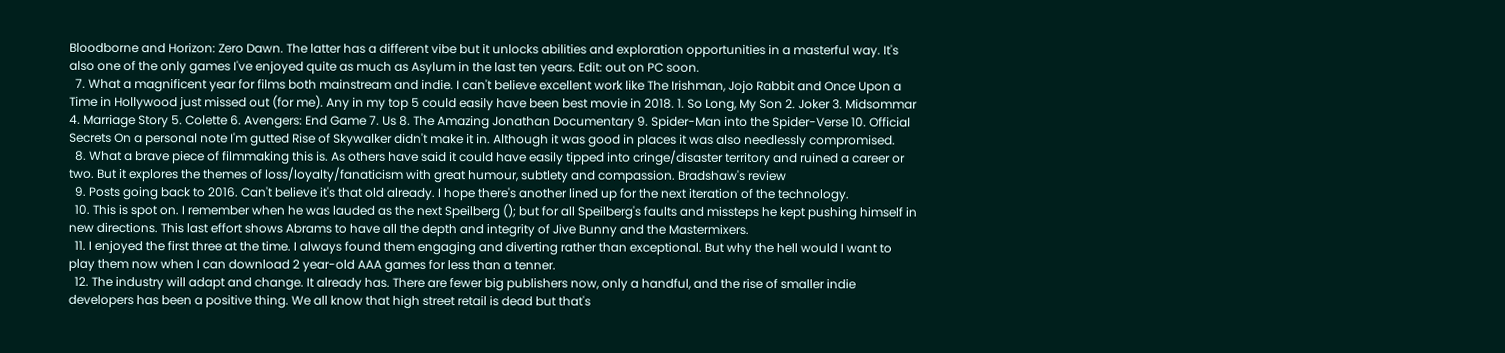Bloodborne and Horizon: Zero Dawn. The latter has a different vibe but it unlocks abilities and exploration opportunities in a masterful way. It's also one of the only games I've enjoyed quite as much as Asylum in the last ten years. Edit: out on PC soon.
  7. What a magnificent year for films both mainstream and indie. I can't believe excellent work like The Irishman, Jojo Rabbit and Once Upon a Time in Hollywood just missed out (for me). Any in my top 5 could easily have been best movie in 2018. 1. So Long, My Son 2. Joker 3. Midsommar 4. Marriage Story 5. Colette 6. Avengers: End Game 7. Us 8. The Amazing Jonathan Documentary 9. Spider-Man into the Spider-Verse 10. Official Secrets On a personal note I'm gutted Rise of Skywalker didn't make it in. Although it was good in places it was also needlessly compromised.
  8. What a brave piece of filmmaking this is. As others have said it could have easily tipped into cringe/disaster territory and ruined a career or two. But it explores the themes of loss/loyalty/fanaticism with great humour, subtlety and compassion. Bradshaw's review
  9. Posts going back to 2016. Can't believe it's that old already. I hope there's another lined up for the next iteration of the technology.
  10. This is spot on. I remember when he was lauded as the next Speilberg (); but for all Speilberg's faults and missteps he kept pushing himself in new directions. This last effort shows Abrams to have all the depth and integrity of Jive Bunny and the Mastermixers.
  11. I enjoyed the first three at the time. I always found them engaging and diverting rather than exceptional. But why the hell would I want to play them now when I can download 2 year-old AAA games for less than a tenner.
  12. The industry will adapt and change. It already has. There are fewer big publishers now, only a handful, and the rise of smaller indie developers has been a positive thing. We all know that high street retail is dead but that's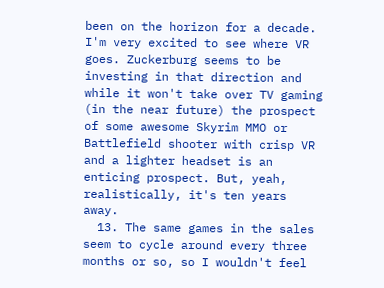been on the horizon for a decade. I'm very excited to see where VR goes. Zuckerburg seems to be investing in that direction and while it won't take over TV gaming (in the near future) the prospect of some awesome Skyrim MMO or Battlefield shooter with crisp VR and a lighter headset is an enticing prospect. But, yeah, realistically, it's ten years away.
  13. The same games in the sales seem to cycle around every three months or so, so I wouldn't feel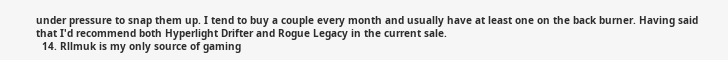under pressure to snap them up. I tend to buy a couple every month and usually have at least one on the back burner. Having said that I'd recommend both Hyperlight Drifter and Rogue Legacy in the current sale.
  14. Rllmuk is my only source of gaming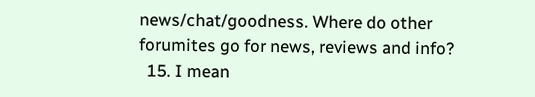news/chat/goodness. Where do other forumites go for news, reviews and info?
  15. I mean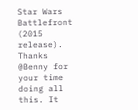Star Wars Battlefront (2015 release). Thanks @Benny for your time doing all this. It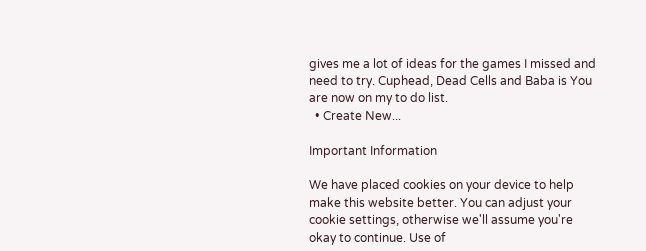gives me a lot of ideas for the games I missed and need to try. Cuphead, Dead Cells and Baba is You are now on my to do list.
  • Create New...

Important Information

We have placed cookies on your device to help make this website better. You can adjust your cookie settings, otherwise we'll assume you're okay to continue. Use of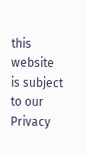this website is subject to our Privacy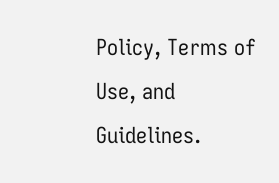Policy, Terms of Use, and Guidelines.